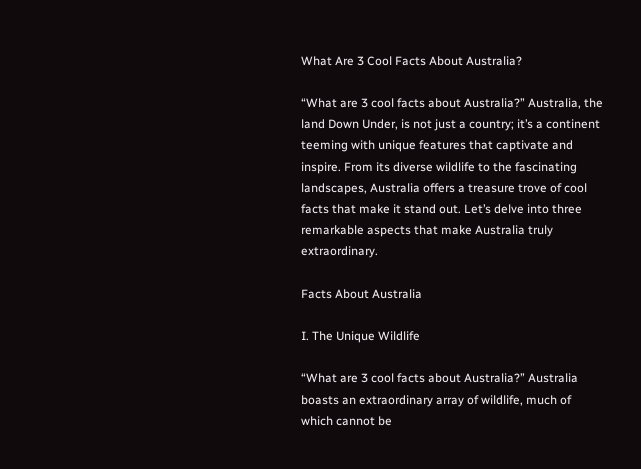What Are 3 Cool Facts About Australia?

“What are 3 cool facts about Australia?” Australia, the land Down Under, is not just a country; it’s a continent teeming with unique features that captivate and inspire. From its diverse wildlife to the fascinating landscapes, Australia offers a treasure trove of cool facts that make it stand out. Let’s delve into three remarkable aspects that make Australia truly extraordinary.

Facts About Australia

I. The Unique Wildlife

“What are 3 cool facts about Australia?” Australia boasts an extraordinary array of wildlife, much of which cannot be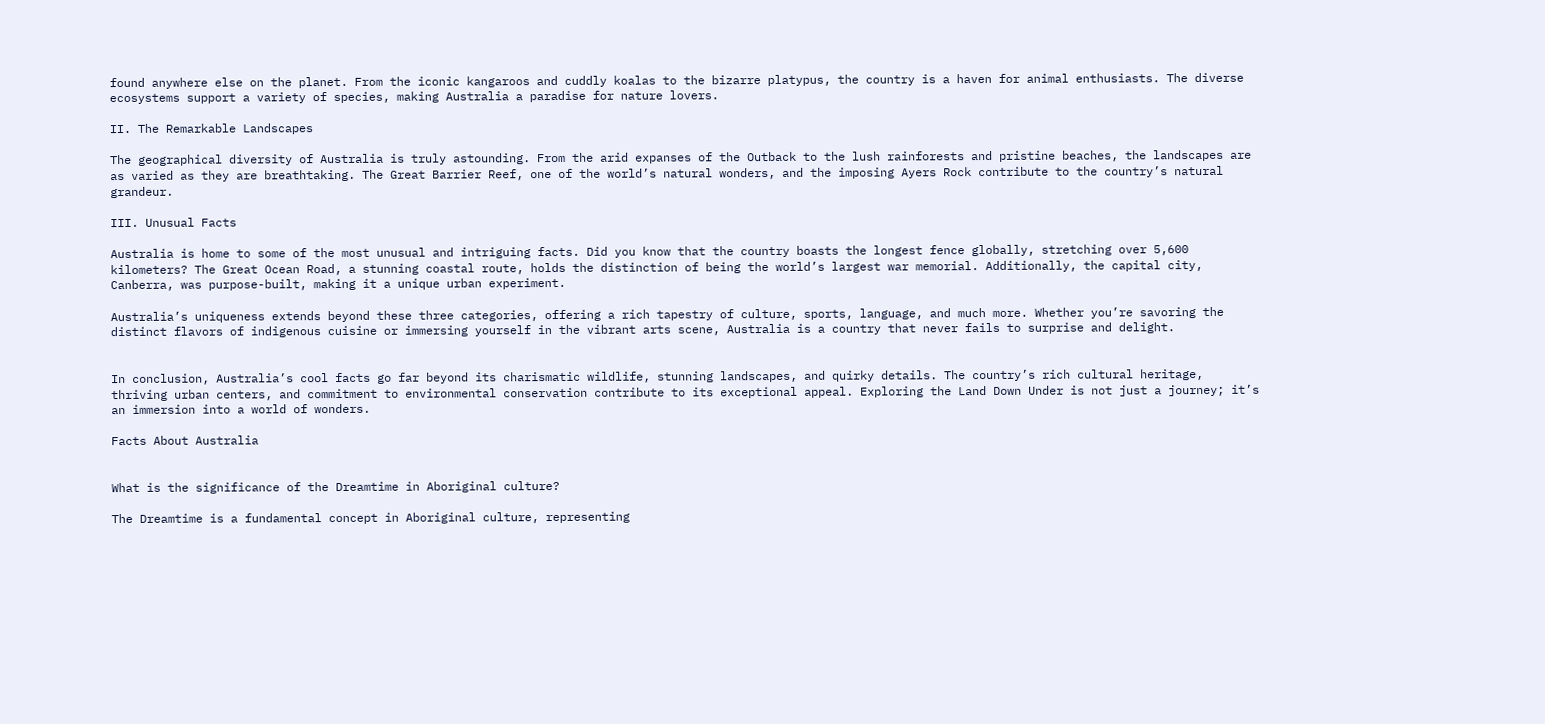found anywhere else on the planet. From the iconic kangaroos and cuddly koalas to the bizarre platypus, the country is a haven for animal enthusiasts. The diverse ecosystems support a variety of species, making Australia a paradise for nature lovers.

II. The Remarkable Landscapes

The geographical diversity of Australia is truly astounding. From the arid expanses of the Outback to the lush rainforests and pristine beaches, the landscapes are as varied as they are breathtaking. The Great Barrier Reef, one of the world’s natural wonders, and the imposing Ayers Rock contribute to the country’s natural grandeur.

III. Unusual Facts

Australia is home to some of the most unusual and intriguing facts. Did you know that the country boasts the longest fence globally, stretching over 5,600 kilometers? The Great Ocean Road, a stunning coastal route, holds the distinction of being the world’s largest war memorial. Additionally, the capital city, Canberra, was purpose-built, making it a unique urban experiment.

Australia’s uniqueness extends beyond these three categories, offering a rich tapestry of culture, sports, language, and much more. Whether you’re savoring the distinct flavors of indigenous cuisine or immersing yourself in the vibrant arts scene, Australia is a country that never fails to surprise and delight.


In conclusion, Australia’s cool facts go far beyond its charismatic wildlife, stunning landscapes, and quirky details. The country’s rich cultural heritage, thriving urban centers, and commitment to environmental conservation contribute to its exceptional appeal. Exploring the Land Down Under is not just a journey; it’s an immersion into a world of wonders.

Facts About Australia


What is the significance of the Dreamtime in Aboriginal culture?

The Dreamtime is a fundamental concept in Aboriginal culture, representing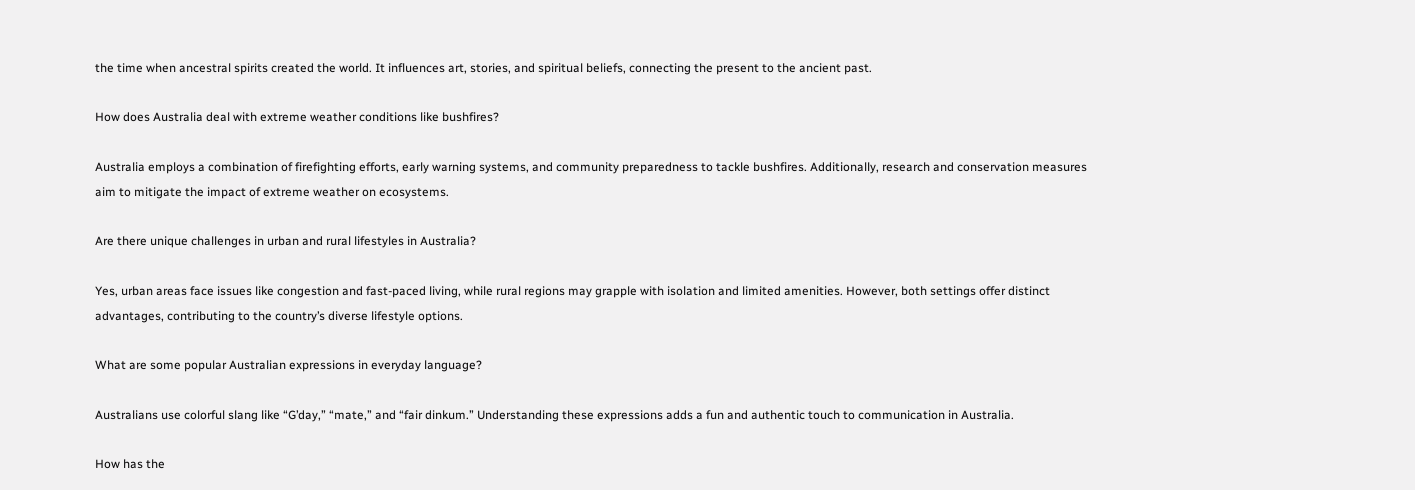the time when ancestral spirits created the world. It influences art, stories, and spiritual beliefs, connecting the present to the ancient past.

How does Australia deal with extreme weather conditions like bushfires?

Australia employs a combination of firefighting efforts, early warning systems, and community preparedness to tackle bushfires. Additionally, research and conservation measures aim to mitigate the impact of extreme weather on ecosystems.

Are there unique challenges in urban and rural lifestyles in Australia?

Yes, urban areas face issues like congestion and fast-paced living, while rural regions may grapple with isolation and limited amenities. However, both settings offer distinct advantages, contributing to the country’s diverse lifestyle options.

What are some popular Australian expressions in everyday language?

Australians use colorful slang like “G’day,” “mate,” and “fair dinkum.” Understanding these expressions adds a fun and authentic touch to communication in Australia.

How has the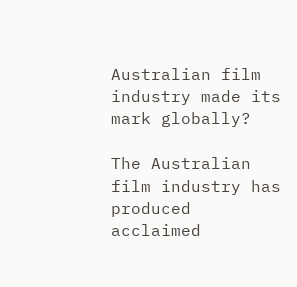Australian film industry made its mark globally?

The Australian film industry has produced acclaimed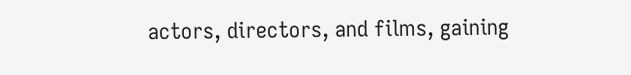actors, directors, and films, gaining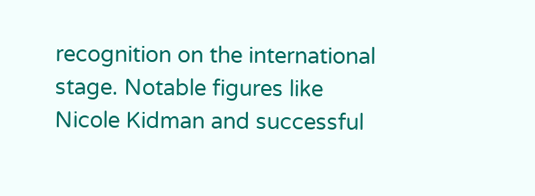recognition on the international stage. Notable figures like Nicole Kidman and successful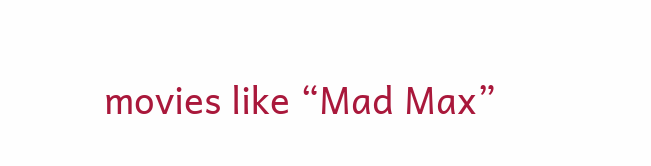movies like “Mad Max”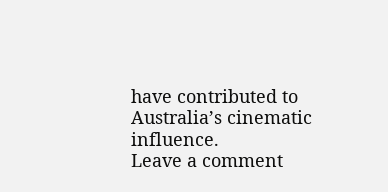have contributed to Australia’s cinematic influence.
Leave a comment